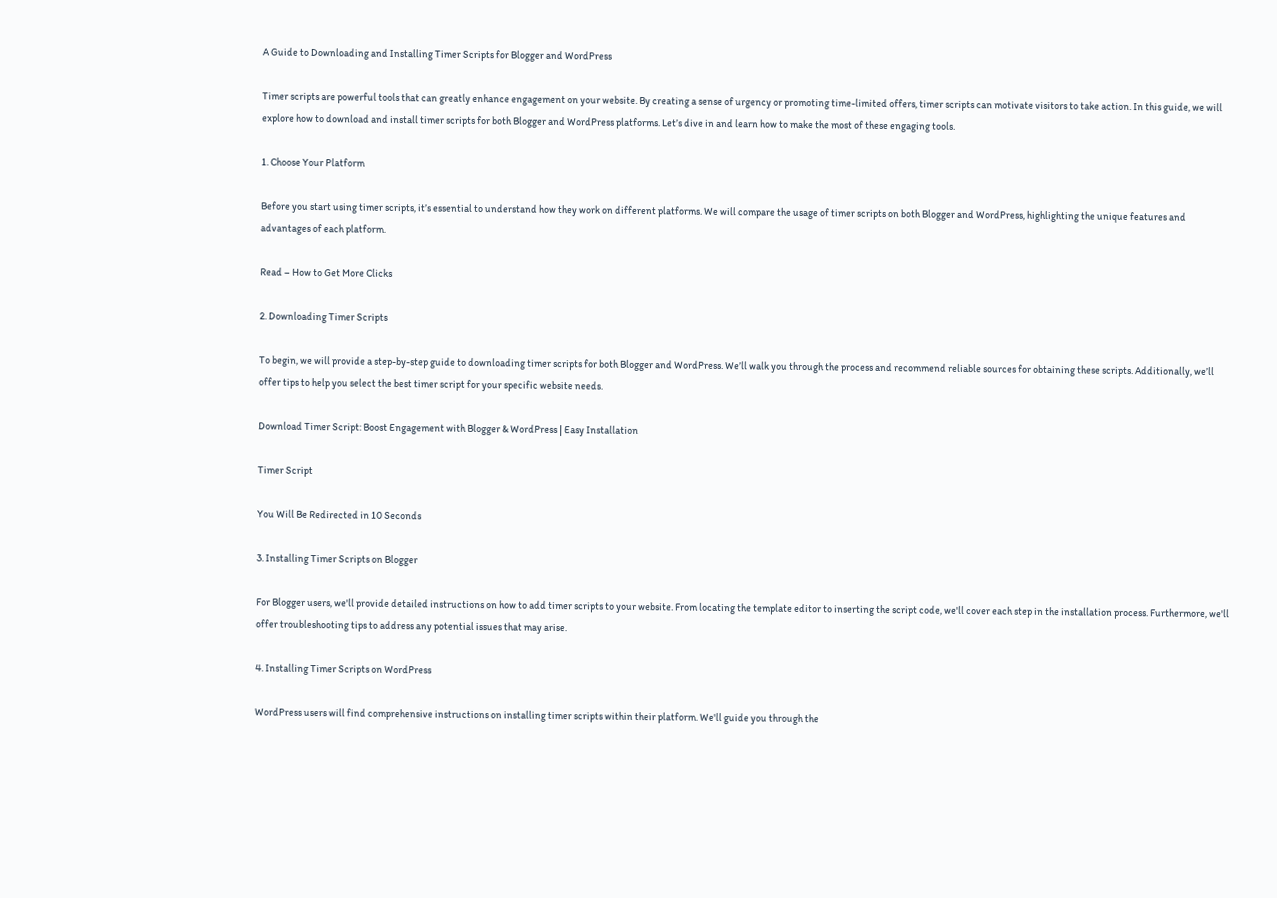A Guide to Downloading and Installing Timer Scripts for Blogger and WordPress

Timer scripts are powerful tools that can greatly enhance engagement on your website. By creating a sense of urgency or promoting time-limited offers, timer scripts can motivate visitors to take action. In this guide, we will explore how to download and install timer scripts for both Blogger and WordPress platforms. Let’s dive in and learn how to make the most of these engaging tools.

1. Choose Your Platform

Before you start using timer scripts, it’s essential to understand how they work on different platforms. We will compare the usage of timer scripts on both Blogger and WordPress, highlighting the unique features and advantages of each platform.

Read – How to Get More Clicks

2. Downloading Timer Scripts

To begin, we will provide a step-by-step guide to downloading timer scripts for both Blogger and WordPress. We’ll walk you through the process and recommend reliable sources for obtaining these scripts. Additionally, we’ll offer tips to help you select the best timer script for your specific website needs.

Download Timer Script: Boost Engagement with Blogger & WordPress | Easy Installation

Timer Script

You Will Be Redirected in 10 Seconds

3. Installing Timer Scripts on Blogger

For Blogger users, we'll provide detailed instructions on how to add timer scripts to your website. From locating the template editor to inserting the script code, we'll cover each step in the installation process. Furthermore, we'll offer troubleshooting tips to address any potential issues that may arise.

4. Installing Timer Scripts on WordPress

WordPress users will find comprehensive instructions on installing timer scripts within their platform. We'll guide you through the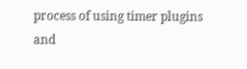process of using timer plugins and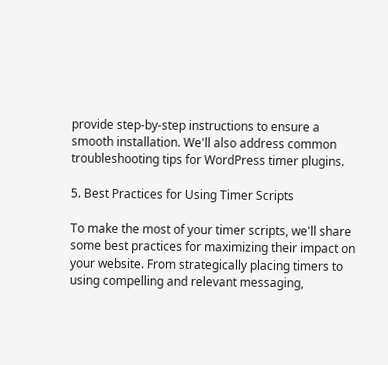provide step-by-step instructions to ensure a smooth installation. We'll also address common troubleshooting tips for WordPress timer plugins.

5. Best Practices for Using Timer Scripts

To make the most of your timer scripts, we'll share some best practices for maximizing their impact on your website. From strategically placing timers to using compelling and relevant messaging,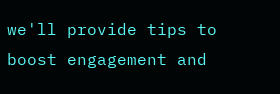we'll provide tips to boost engagement and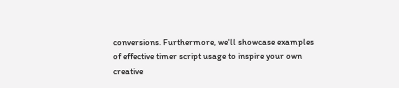conversions. Furthermore, we'll showcase examples of effective timer script usage to inspire your own creative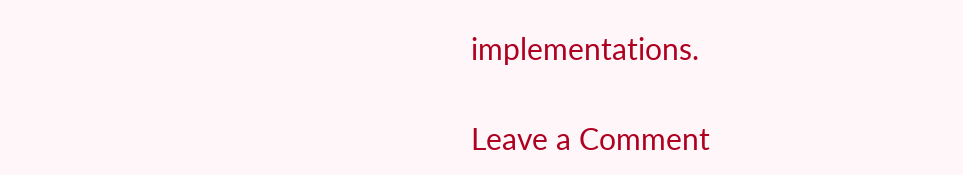implementations.

Leave a Comment